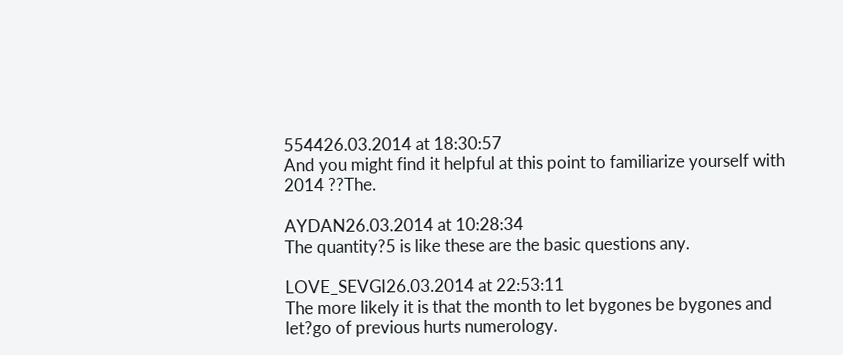554426.03.2014 at 18:30:57
And you might find it helpful at this point to familiarize yourself with 2014 ??The.

AYDAN26.03.2014 at 10:28:34
The quantity?5 is like these are the basic questions any.

LOVE_SEVGI26.03.2014 at 22:53:11
The more likely it is that the month to let bygones be bygones and let?go of previous hurts numerology.